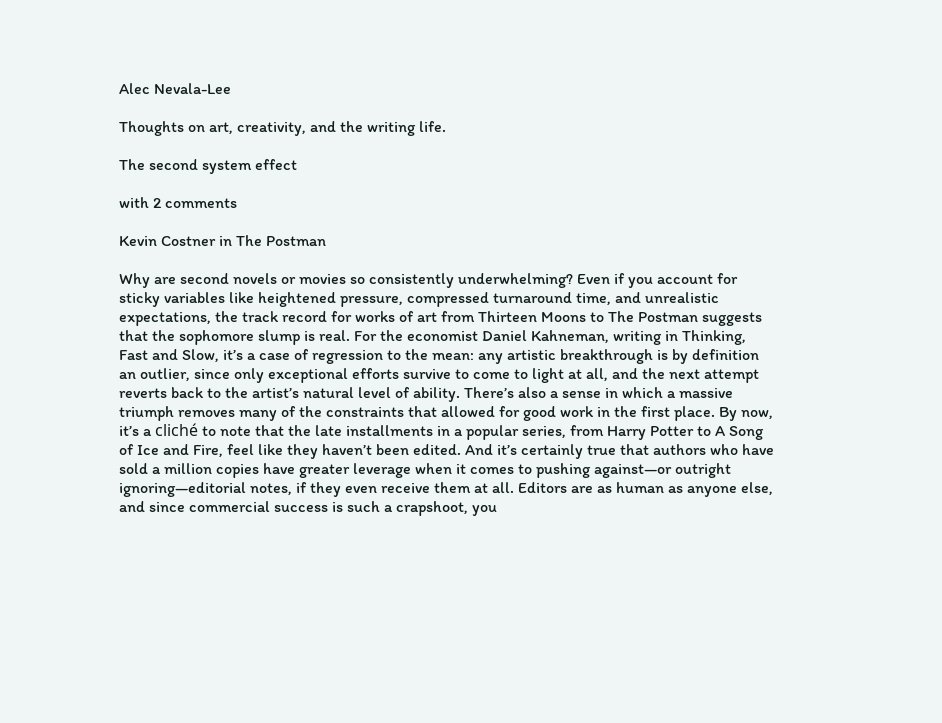Alec Nevala-Lee

Thoughts on art, creativity, and the writing life.

The second system effect

with 2 comments

Kevin Costner in The Postman

Why are second novels or movies so consistently underwhelming? Even if you account for sticky variables like heightened pressure, compressed turnaround time, and unrealistic expectations, the track record for works of art from Thirteen Moons to The Postman suggests that the sophomore slump is real. For the economist Daniel Kahneman, writing in Thinking, Fast and Slow, it’s a case of regression to the mean: any artistic breakthrough is by definition an outlier, since only exceptional efforts survive to come to light at all, and the next attempt reverts back to the artist’s natural level of ability. There’s also a sense in which a massive triumph removes many of the constraints that allowed for good work in the first place. By now, it’s a cliché to note that the late installments in a popular series, from Harry Potter to A Song of Ice and Fire, feel like they haven’t been edited. And it’s certainly true that authors who have sold a million copies have greater leverage when it comes to pushing against—or outright ignoring—editorial notes, if they even receive them at all. Editors are as human as anyone else, and since commercial success is such a crapshoot, you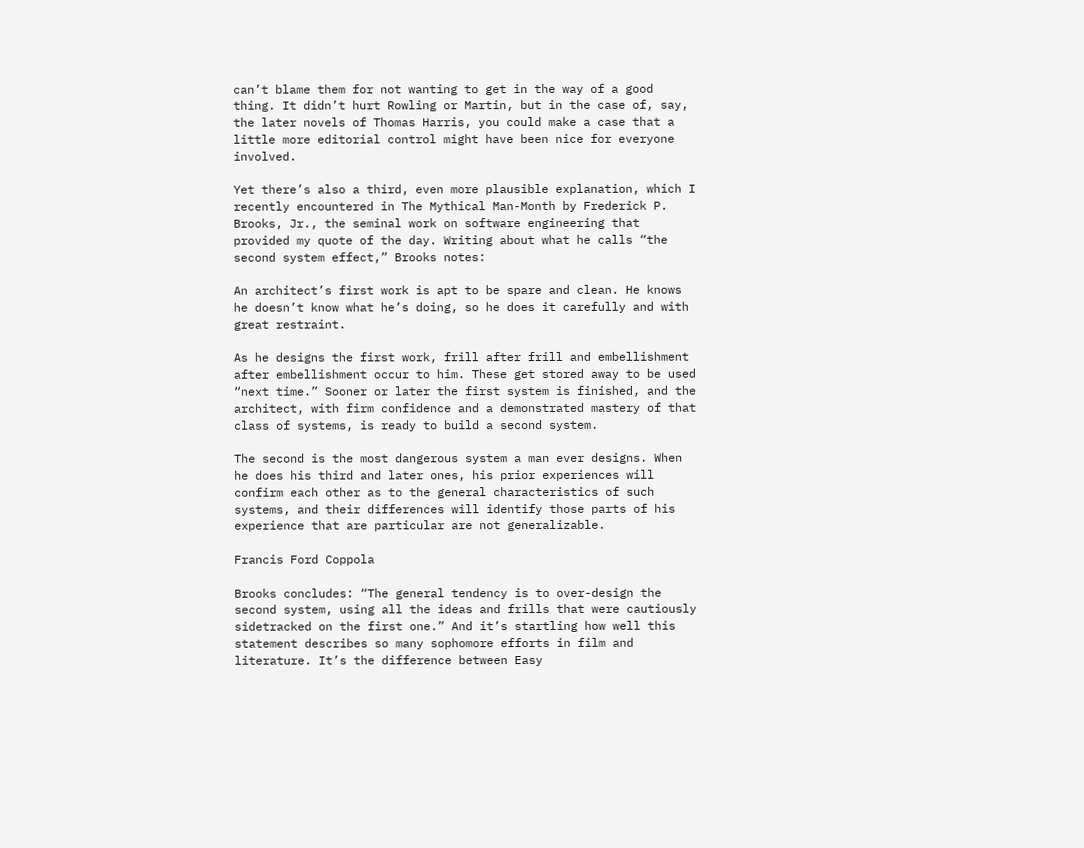can’t blame them for not wanting to get in the way of a good thing. It didn’t hurt Rowling or Martin, but in the case of, say, the later novels of Thomas Harris, you could make a case that a little more editorial control might have been nice for everyone involved.

Yet there’s also a third, even more plausible explanation, which I recently encountered in The Mythical Man-Month by Frederick P. Brooks, Jr., the seminal work on software engineering that provided my quote of the day. Writing about what he calls “the second system effect,” Brooks notes:

An architect’s first work is apt to be spare and clean. He knows he doesn’t know what he’s doing, so he does it carefully and with great restraint.

As he designs the first work, frill after frill and embellishment after embellishment occur to him. These get stored away to be used “next time.” Sooner or later the first system is finished, and the architect, with firm confidence and a demonstrated mastery of that class of systems, is ready to build a second system.

The second is the most dangerous system a man ever designs. When he does his third and later ones, his prior experiences will confirm each other as to the general characteristics of such systems, and their differences will identify those parts of his experience that are particular are not generalizable.

Francis Ford Coppola

Brooks concludes: “The general tendency is to over-design the second system, using all the ideas and frills that were cautiously sidetracked on the first one.” And it’s startling how well this statement describes so many sophomore efforts in film and literature. It’s the difference between Easy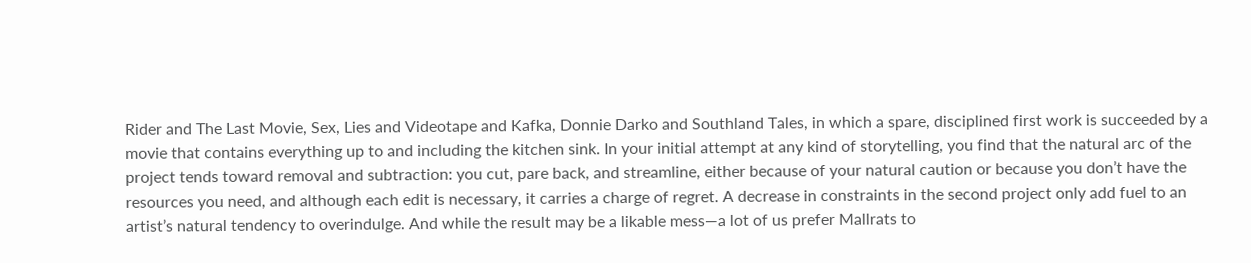Rider and The Last Movie, Sex, Lies and Videotape and Kafka, Donnie Darko and Southland Tales, in which a spare, disciplined first work is succeeded by a movie that contains everything up to and including the kitchen sink. In your initial attempt at any kind of storytelling, you find that the natural arc of the project tends toward removal and subtraction: you cut, pare back, and streamline, either because of your natural caution or because you don’t have the resources you need, and although each edit is necessary, it carries a charge of regret. A decrease in constraints in the second project only add fuel to an artist’s natural tendency to overindulge. And while the result may be a likable mess—a lot of us prefer Mallrats to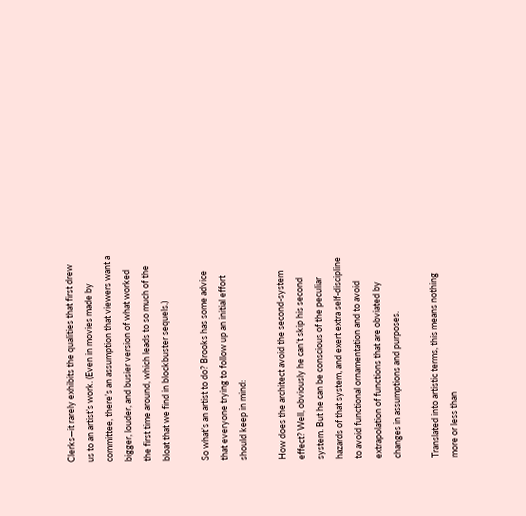Clerks—it rarely exhibits the qualities that first drew us to an artist’s work. (Even in movies made by committee, there’s an assumption that viewers want a bigger, louder, and busier version of what worked the first time around, which leads to so much of the bloat that we find in blockbuster sequels.)

So what’s an artist to do? Brooks has some advice that everyone trying to follow up an initial effort should keep in mind:

How does the architect avoid the second-system effect? Well, obviously he can’t skip his second system. But he can be conscious of the peculiar hazards of that system, and exert extra self-discipline to avoid functional ornamentation and to avoid extrapolation of functions that are obviated by changes in assumptions and purposes.

Translated into artistic terms, this means nothing more or less than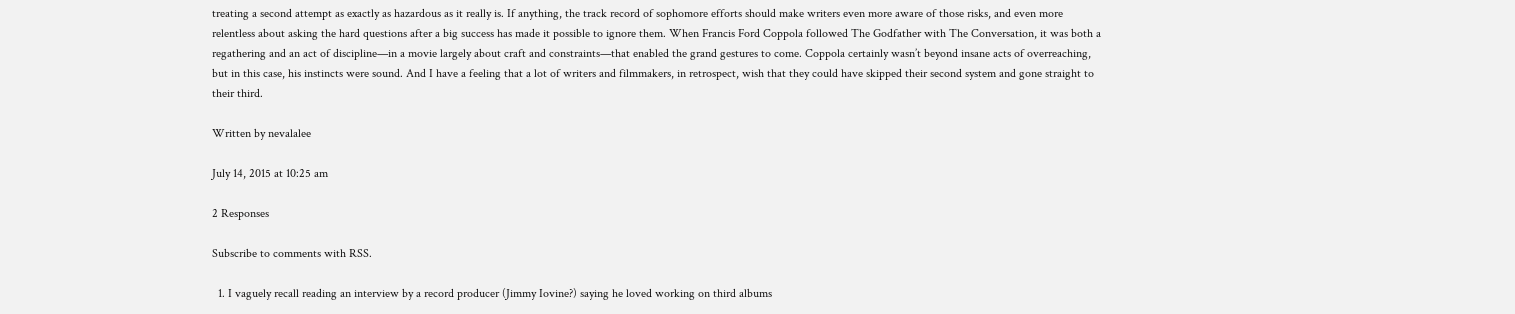treating a second attempt as exactly as hazardous as it really is. If anything, the track record of sophomore efforts should make writers even more aware of those risks, and even more relentless about asking the hard questions after a big success has made it possible to ignore them. When Francis Ford Coppola followed The Godfather with The Conversation, it was both a regathering and an act of discipline—in a movie largely about craft and constraints—that enabled the grand gestures to come. Coppola certainly wasn’t beyond insane acts of overreaching, but in this case, his instincts were sound. And I have a feeling that a lot of writers and filmmakers, in retrospect, wish that they could have skipped their second system and gone straight to their third.

Written by nevalalee

July 14, 2015 at 10:25 am

2 Responses

Subscribe to comments with RSS.

  1. I vaguely recall reading an interview by a record producer (Jimmy Iovine?) saying he loved working on third albums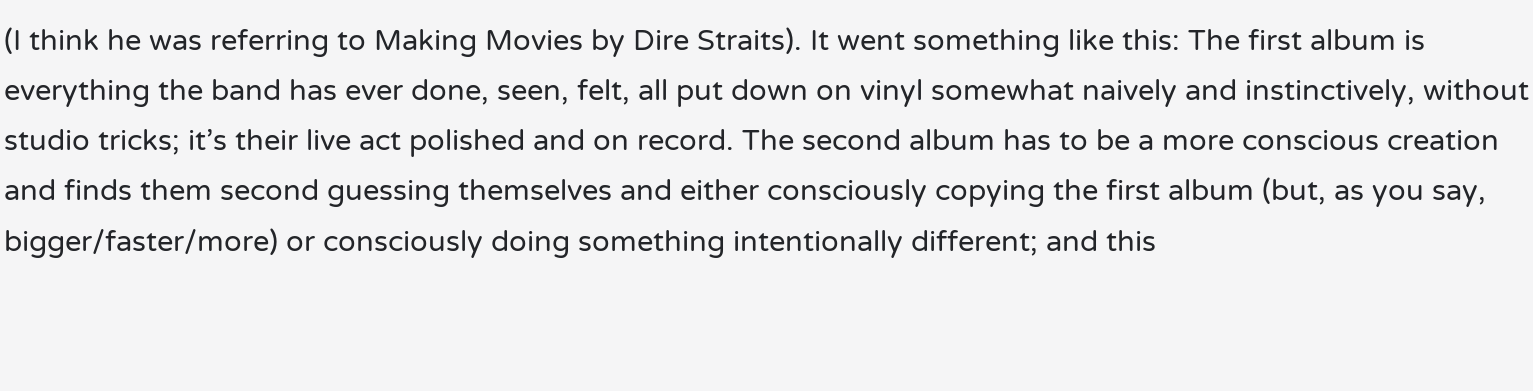(I think he was referring to Making Movies by Dire Straits). It went something like this: The first album is everything the band has ever done, seen, felt, all put down on vinyl somewhat naively and instinctively, without studio tricks; it’s their live act polished and on record. The second album has to be a more conscious creation and finds them second guessing themselves and either consciously copying the first album (but, as you say, bigger/faster/more) or consciously doing something intentionally different; and this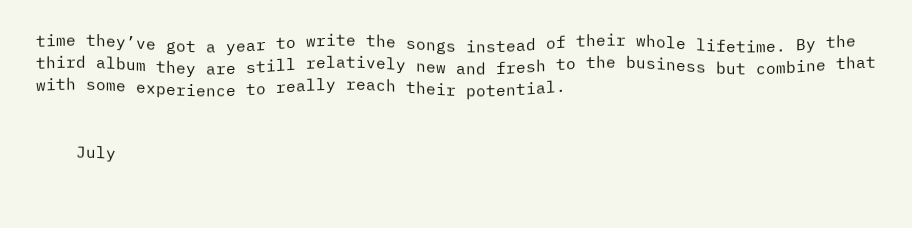time they’ve got a year to write the songs instead of their whole lifetime. By the third album they are still relatively new and fresh to the business but combine that with some experience to really reach their potential.


    July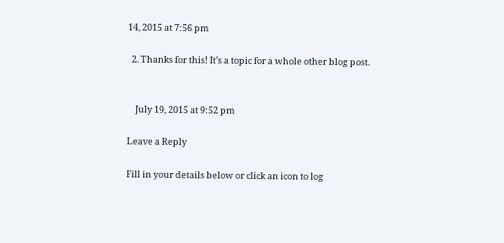14, 2015 at 7:56 pm

  2. Thanks for this! It’s a topic for a whole other blog post.


    July 19, 2015 at 9:52 pm

Leave a Reply

Fill in your details below or click an icon to log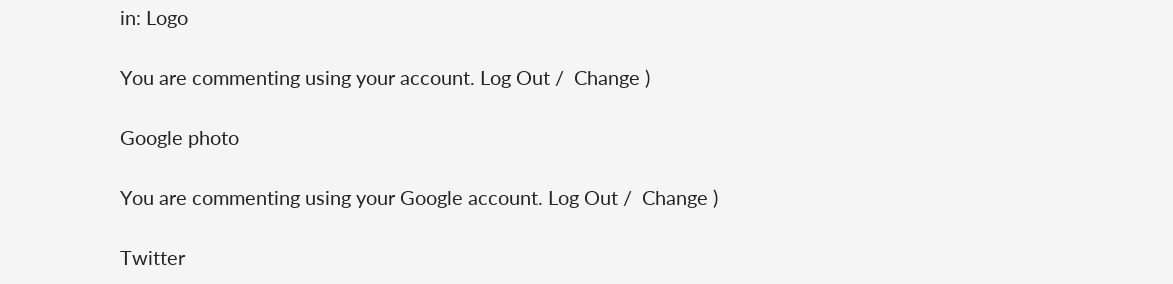in: Logo

You are commenting using your account. Log Out /  Change )

Google photo

You are commenting using your Google account. Log Out /  Change )

Twitter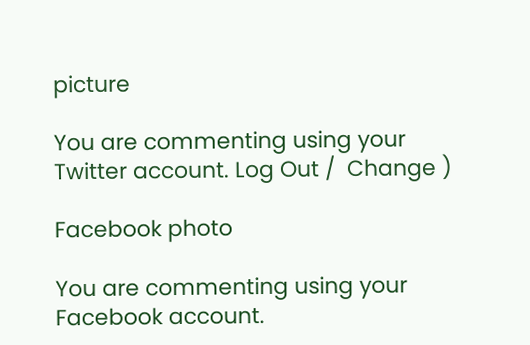picture

You are commenting using your Twitter account. Log Out /  Change )

Facebook photo

You are commenting using your Facebook account.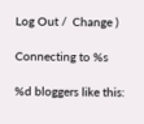Log Out /  Change )

Connecting to %s

%d bloggers like this: